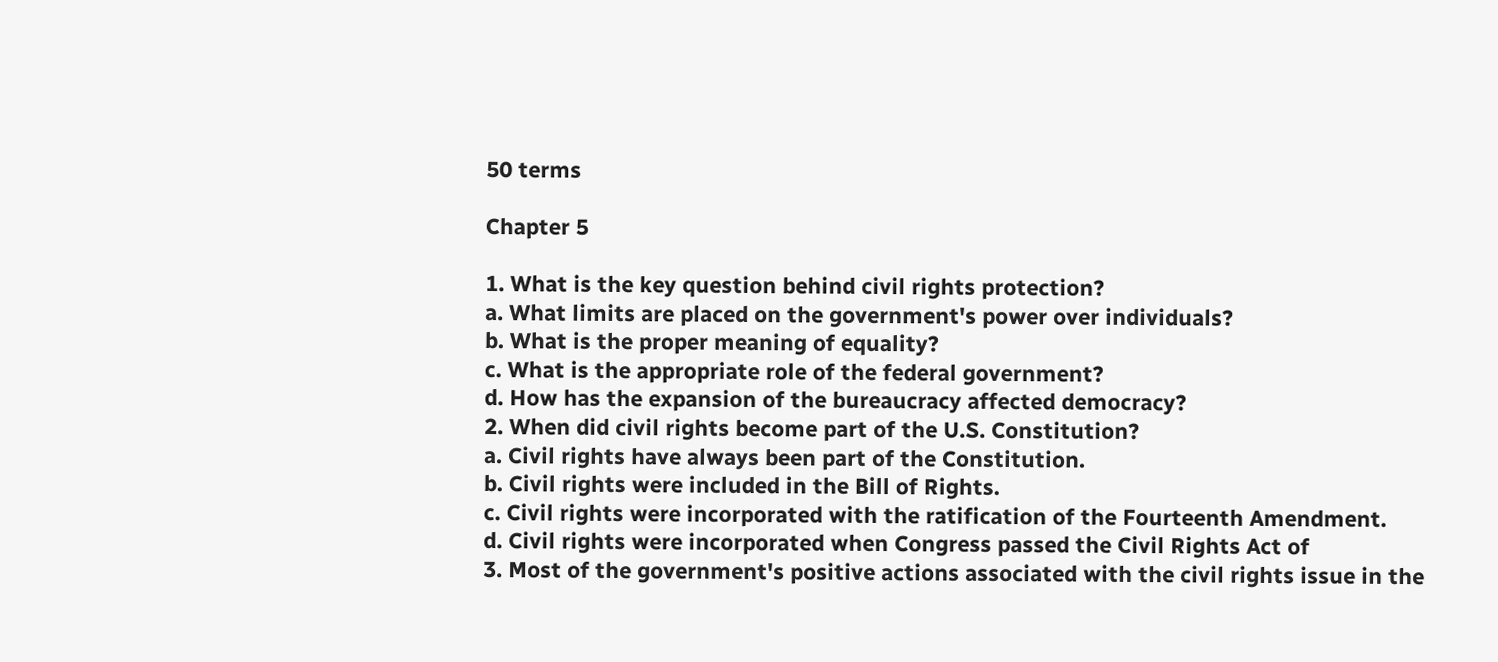50 terms

Chapter 5

1. What is the key question behind civil rights protection?
a. What limits are placed on the government's power over individuals?
b. What is the proper meaning of equality?
c. What is the appropriate role of the federal government?
d. How has the expansion of the bureaucracy affected democracy?
2. When did civil rights become part of the U.S. Constitution?
a. Civil rights have always been part of the Constitution.
b. Civil rights were included in the Bill of Rights.
c. Civil rights were incorporated with the ratification of the Fourteenth Amendment.
d. Civil rights were incorporated when Congress passed the Civil Rights Act of
3. Most of the government's positive actions associated with the civil rights issue in the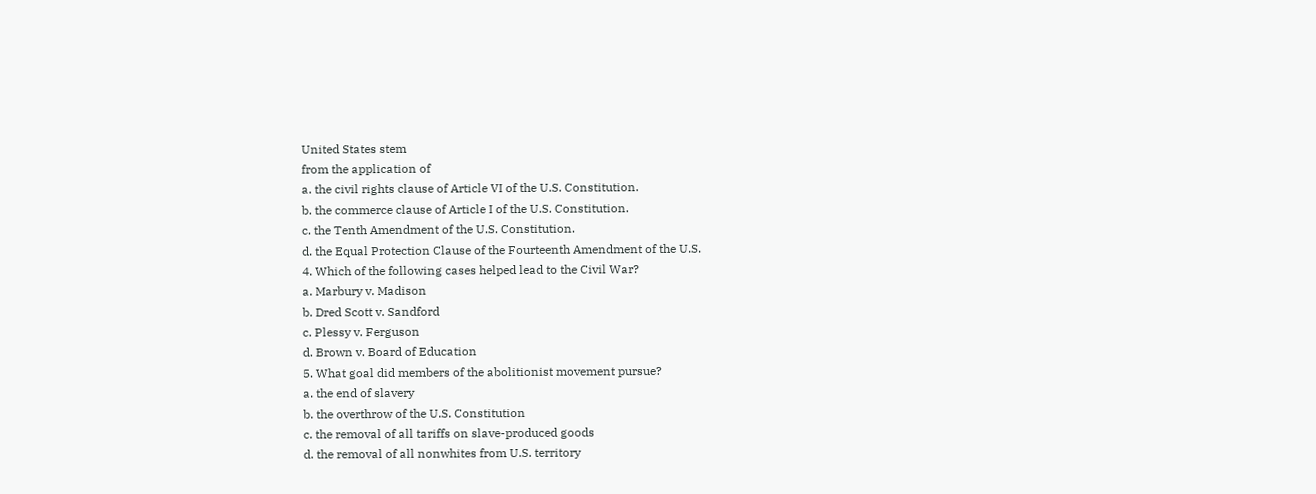United States stem
from the application of
a. the civil rights clause of Article VI of the U.S. Constitution.
b. the commerce clause of Article I of the U.S. Constitution.
c. the Tenth Amendment of the U.S. Constitution.
d. the Equal Protection Clause of the Fourteenth Amendment of the U.S.
4. Which of the following cases helped lead to the Civil War?
a. Marbury v. Madison
b. Dred Scott v. Sandford
c. Plessy v. Ferguson
d. Brown v. Board of Education
5. What goal did members of the abolitionist movement pursue?
a. the end of slavery
b. the overthrow of the U.S. Constitution
c. the removal of all tariffs on slave-produced goods
d. the removal of all nonwhites from U.S. territory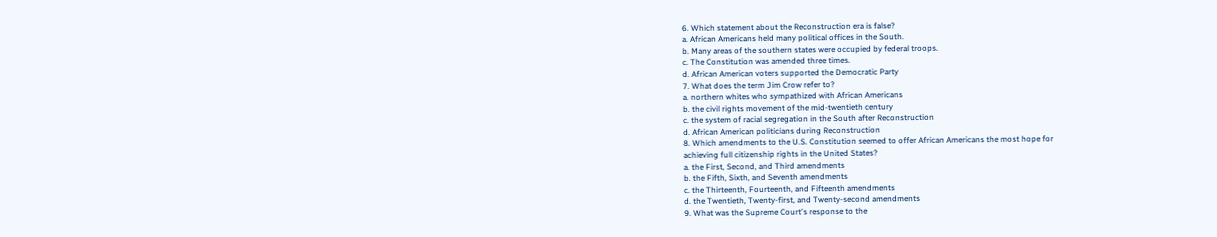6. Which statement about the Reconstruction era is false?
a. African Americans held many political offices in the South.
b. Many areas of the southern states were occupied by federal troops.
c. The Constitution was amended three times.
d. African American voters supported the Democratic Party
7. What does the term Jim Crow refer to?
a. northern whites who sympathized with African Americans
b. the civil rights movement of the mid-twentieth century
c. the system of racial segregation in the South after Reconstruction
d. African American politicians during Reconstruction
8. Which amendments to the U.S. Constitution seemed to offer African Americans the most hope for
achieving full citizenship rights in the United States?
a. the First, Second, and Third amendments
b. the Fifth, Sixth, and Seventh amendments
c. the Thirteenth, Fourteenth, and Fifteenth amendments
d. the Twentieth, Twenty-first, and Twenty-second amendments
9. What was the Supreme Court's response to the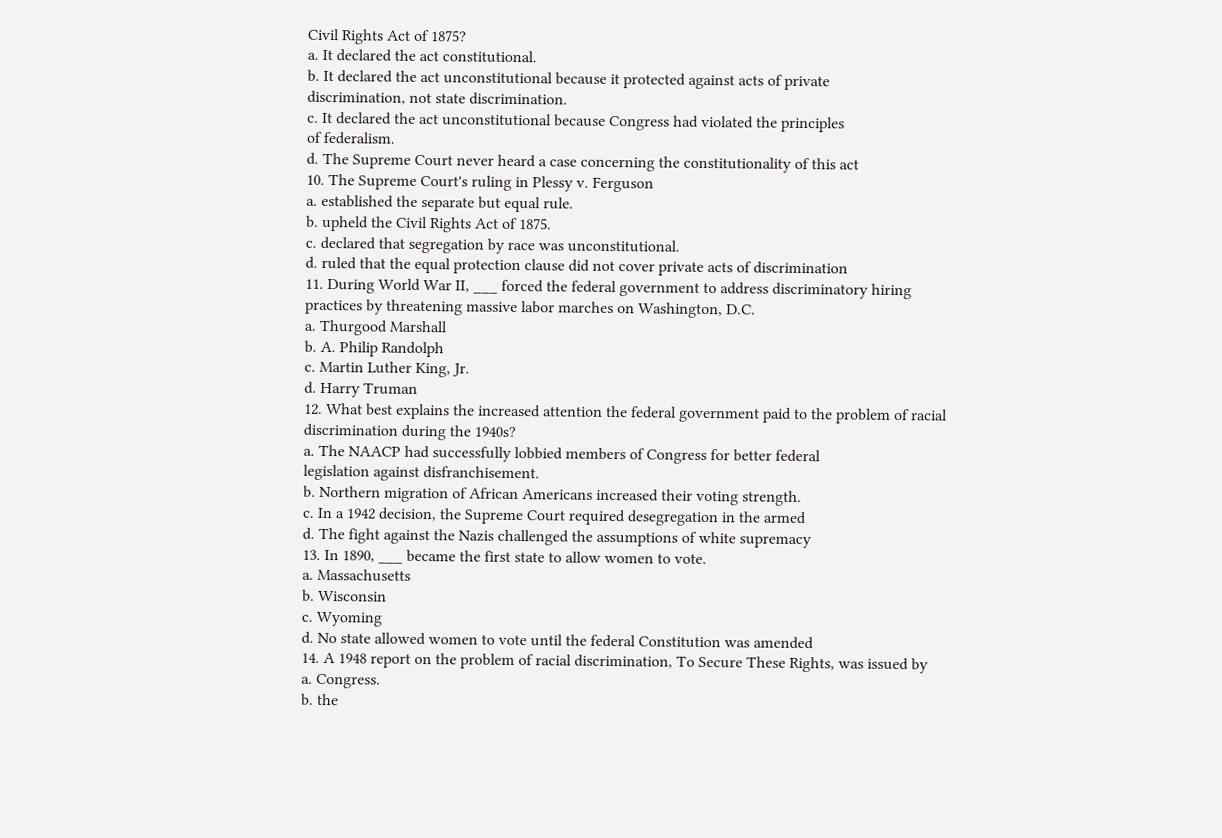Civil Rights Act of 1875?
a. It declared the act constitutional.
b. It declared the act unconstitutional because it protected against acts of private
discrimination, not state discrimination.
c. It declared the act unconstitutional because Congress had violated the principles
of federalism.
d. The Supreme Court never heard a case concerning the constitutionality of this act
10. The Supreme Court's ruling in Plessy v. Ferguson
a. established the separate but equal rule.
b. upheld the Civil Rights Act of 1875.
c. declared that segregation by race was unconstitutional.
d. ruled that the equal protection clause did not cover private acts of discrimination
11. During World War II, ___ forced the federal government to address discriminatory hiring
practices by threatening massive labor marches on Washington, D.C.
a. Thurgood Marshall
b. A. Philip Randolph
c. Martin Luther King, Jr.
d. Harry Truman
12. What best explains the increased attention the federal government paid to the problem of racial
discrimination during the 1940s?
a. The NAACP had successfully lobbied members of Congress for better federal
legislation against disfranchisement.
b. Northern migration of African Americans increased their voting strength.
c. In a 1942 decision, the Supreme Court required desegregation in the armed
d. The fight against the Nazis challenged the assumptions of white supremacy
13. In 1890, ___ became the first state to allow women to vote.
a. Massachusetts
b. Wisconsin
c. Wyoming
d. No state allowed women to vote until the federal Constitution was amended
14. A 1948 report on the problem of racial discrimination, To Secure These Rights, was issued by
a. Congress.
b. the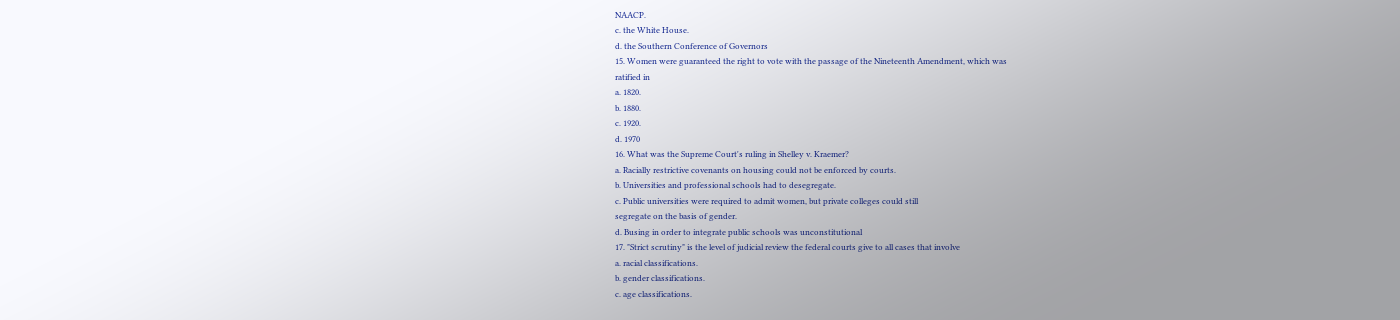NAACP.
c. the White House.
d. the Southern Conference of Governors
15. Women were guaranteed the right to vote with the passage of the Nineteenth Amendment, which was
ratified in
a. 1820.
b. 1880.
c. 1920.
d. 1970
16. What was the Supreme Court's ruling in Shelley v. Kraemer?
a. Racially restrictive covenants on housing could not be enforced by courts.
b. Universities and professional schools had to desegregate.
c. Public universities were required to admit women, but private colleges could still
segregate on the basis of gender.
d. Busing in order to integrate public schools was unconstitutional
17. "Strict scrutiny" is the level of judicial review the federal courts give to all cases that involve
a. racial classifications.
b. gender classifications.
c. age classifications.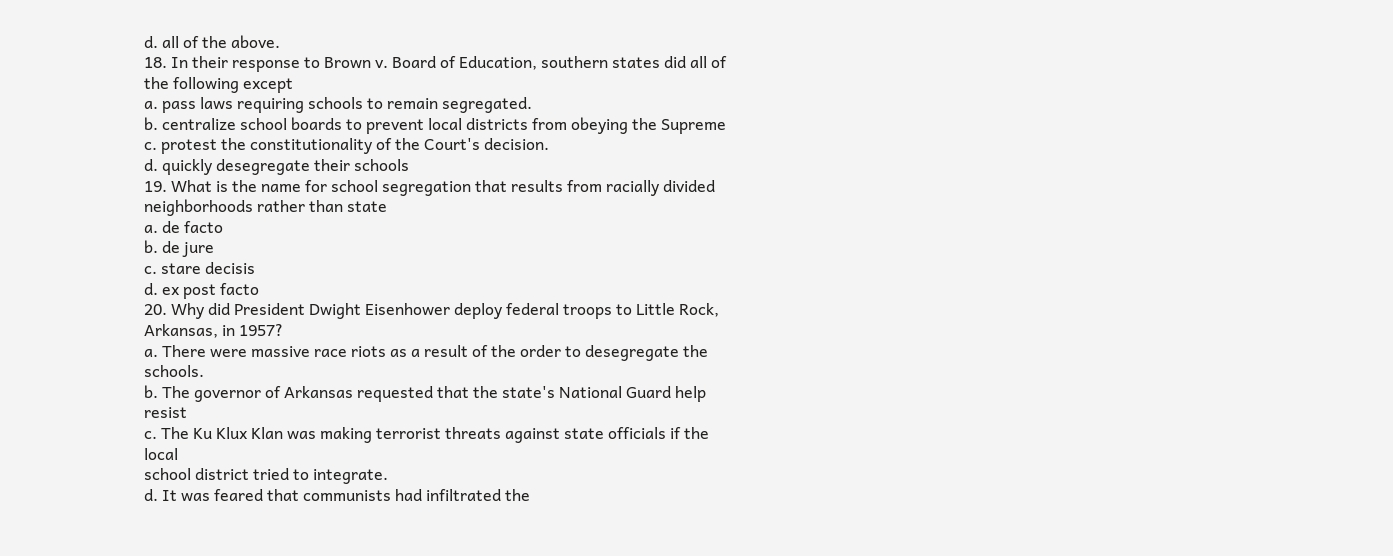d. all of the above.
18. In their response to Brown v. Board of Education, southern states did all of the following except
a. pass laws requiring schools to remain segregated.
b. centralize school boards to prevent local districts from obeying the Supreme
c. protest the constitutionality of the Court's decision.
d. quickly desegregate their schools
19. What is the name for school segregation that results from racially divided neighborhoods rather than state
a. de facto
b. de jure
c. stare decisis
d. ex post facto
20. Why did President Dwight Eisenhower deploy federal troops to Little Rock, Arkansas, in 1957?
a. There were massive race riots as a result of the order to desegregate the schools.
b. The governor of Arkansas requested that the state's National Guard help resist
c. The Ku Klux Klan was making terrorist threats against state officials if the local
school district tried to integrate.
d. It was feared that communists had infiltrated the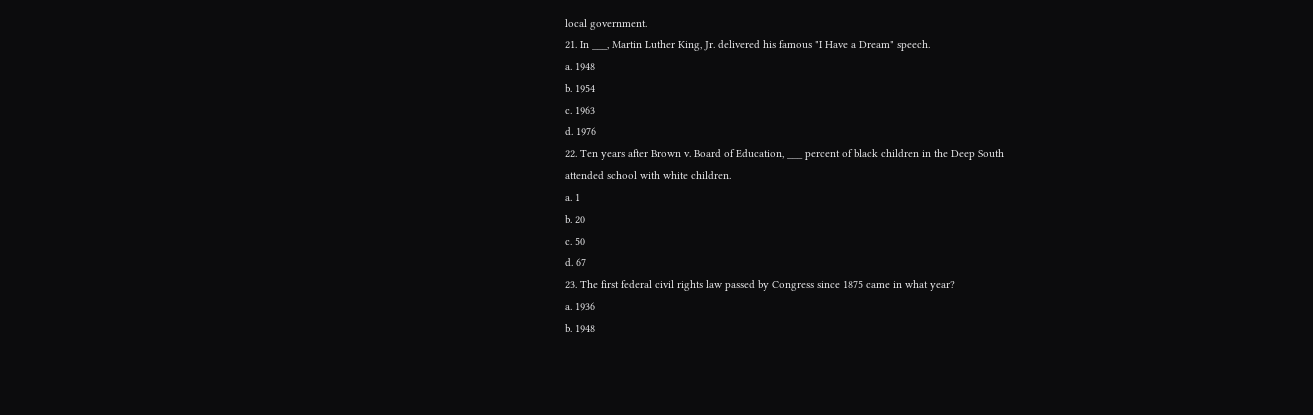local government.
21. In ___, Martin Luther King, Jr. delivered his famous "I Have a Dream" speech.
a. 1948
b. 1954
c. 1963
d. 1976
22. Ten years after Brown v. Board of Education, ___ percent of black children in the Deep South
attended school with white children.
a. 1
b. 20
c. 50
d. 67
23. The first federal civil rights law passed by Congress since 1875 came in what year?
a. 1936
b. 1948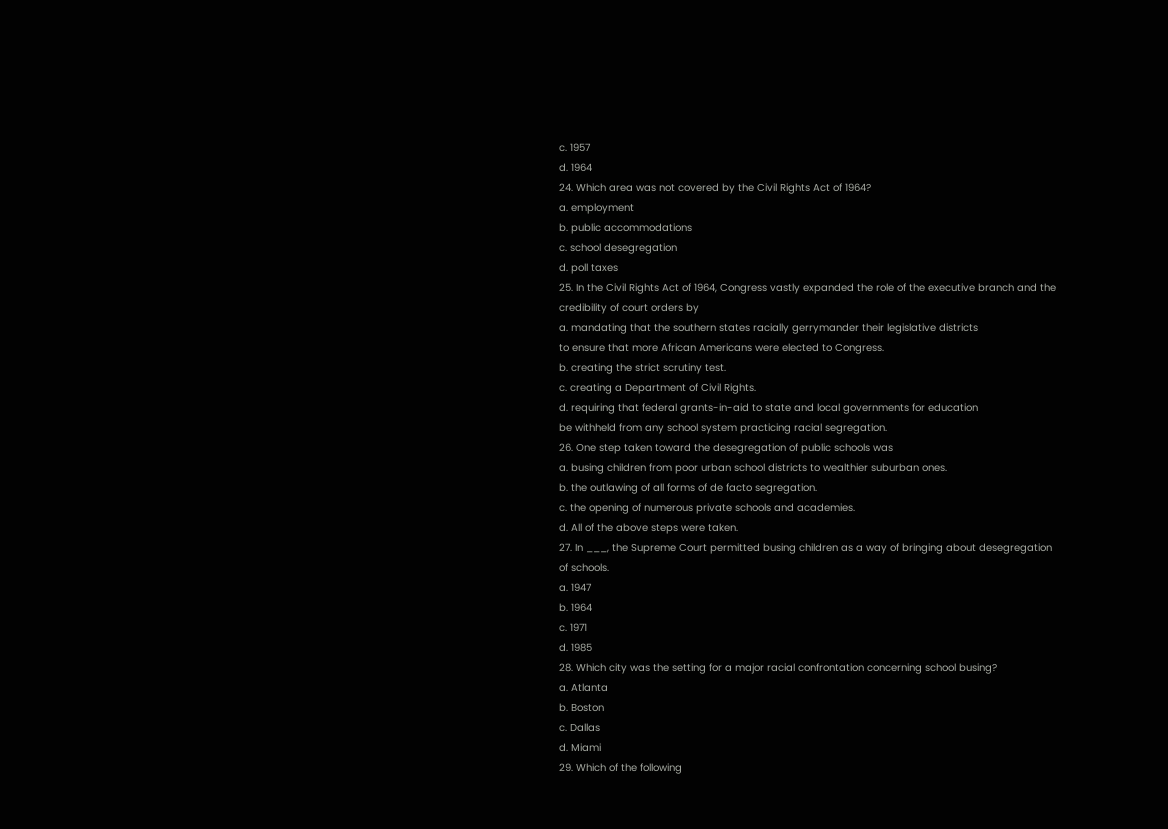c. 1957
d. 1964
24. Which area was not covered by the Civil Rights Act of 1964?
a. employment
b. public accommodations
c. school desegregation
d. poll taxes
25. In the Civil Rights Act of 1964, Congress vastly expanded the role of the executive branch and the
credibility of court orders by
a. mandating that the southern states racially gerrymander their legislative districts
to ensure that more African Americans were elected to Congress.
b. creating the strict scrutiny test.
c. creating a Department of Civil Rights.
d. requiring that federal grants-in-aid to state and local governments for education
be withheld from any school system practicing racial segregation.
26. One step taken toward the desegregation of public schools was
a. busing children from poor urban school districts to wealthier suburban ones.
b. the outlawing of all forms of de facto segregation.
c. the opening of numerous private schools and academies.
d. All of the above steps were taken.
27. In ___, the Supreme Court permitted busing children as a way of bringing about desegregation
of schools.
a. 1947
b. 1964
c. 1971
d. 1985
28. Which city was the setting for a major racial confrontation concerning school busing?
a. Atlanta
b. Boston
c. Dallas
d. Miami
29. Which of the following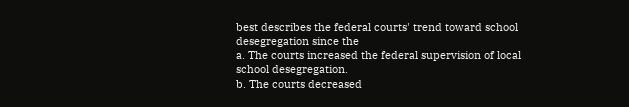best describes the federal courts' trend toward school desegregation since the
a. The courts increased the federal supervision of local school desegregation.
b. The courts decreased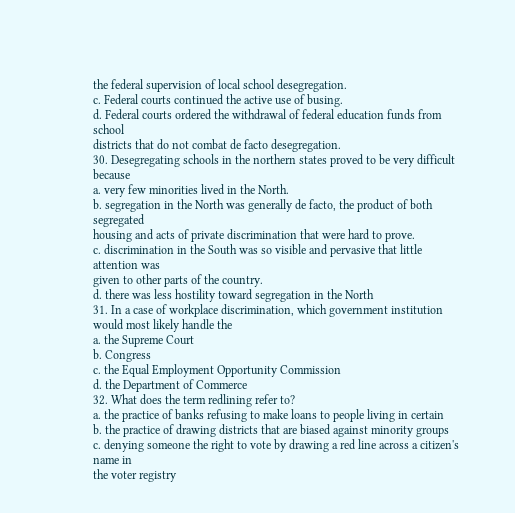the federal supervision of local school desegregation.
c. Federal courts continued the active use of busing.
d. Federal courts ordered the withdrawal of federal education funds from school
districts that do not combat de facto desegregation.
30. Desegregating schools in the northern states proved to be very difficult because
a. very few minorities lived in the North.
b. segregation in the North was generally de facto, the product of both segregated
housing and acts of private discrimination that were hard to prove.
c. discrimination in the South was so visible and pervasive that little attention was
given to other parts of the country.
d. there was less hostility toward segregation in the North
31. In a case of workplace discrimination, which government institution would most likely handle the
a. the Supreme Court
b. Congress
c. the Equal Employment Opportunity Commission
d. the Department of Commerce
32. What does the term redlining refer to?
a. the practice of banks refusing to make loans to people living in certain
b. the practice of drawing districts that are biased against minority groups
c. denying someone the right to vote by drawing a red line across a citizen's name in
the voter registry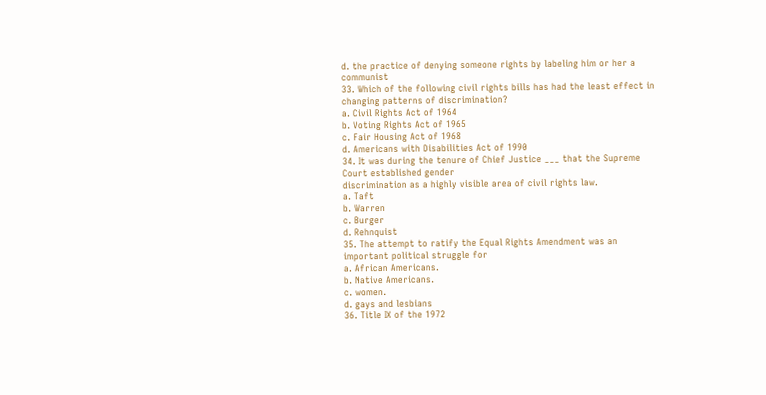d. the practice of denying someone rights by labeling him or her a communist
33. Which of the following civil rights bills has had the least effect in changing patterns of discrimination?
a. Civil Rights Act of 1964
b. Voting Rights Act of 1965
c. Fair Housing Act of 1968
d. Americans with Disabilities Act of 1990
34. It was during the tenure of Chief Justice ___ that the Supreme Court established gender
discrimination as a highly visible area of civil rights law.
a. Taft
b. Warren
c. Burger
d. Rehnquist
35. The attempt to ratify the Equal Rights Amendment was an important political struggle for
a. African Americans.
b. Native Americans.
c. women.
d. gays and lesbians
36. Title IX of the 1972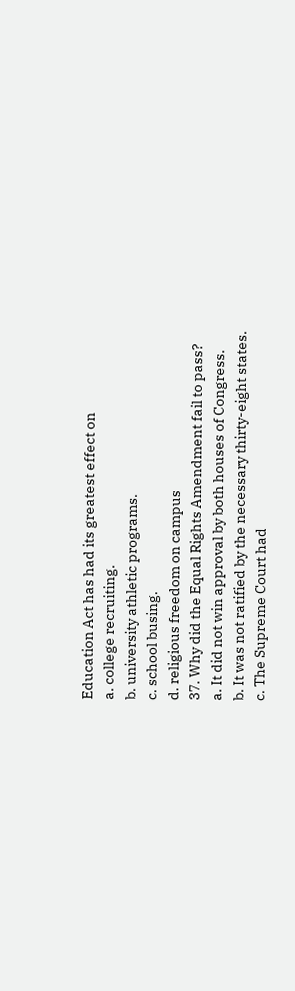Education Act has had its greatest effect on
a. college recruiting.
b. university athletic programs.
c. school busing.
d. religious freedom on campus
37. Why did the Equal Rights Amendment fail to pass?
a. It did not win approval by both houses of Congress.
b. It was not ratified by the necessary thirty-eight states.
c. The Supreme Court had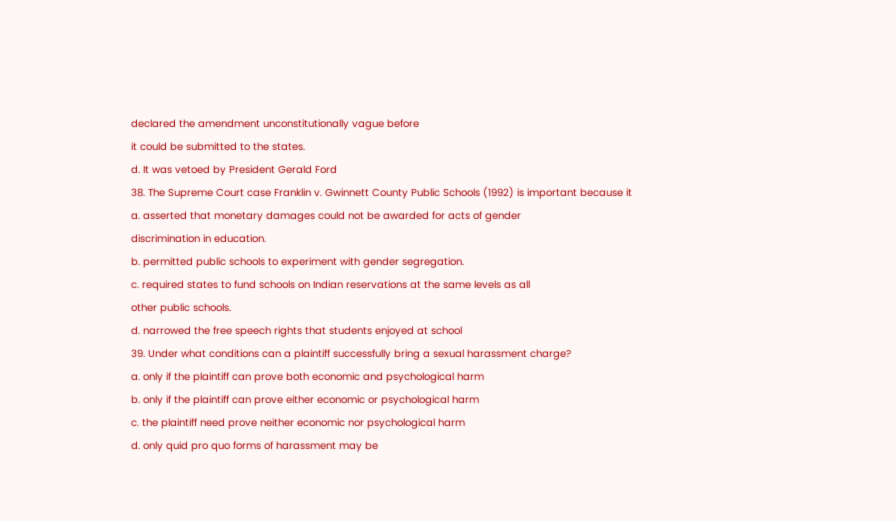declared the amendment unconstitutionally vague before
it could be submitted to the states.
d. It was vetoed by President Gerald Ford
38. The Supreme Court case Franklin v. Gwinnett County Public Schools (1992) is important because it
a. asserted that monetary damages could not be awarded for acts of gender
discrimination in education.
b. permitted public schools to experiment with gender segregation.
c. required states to fund schools on Indian reservations at the same levels as all
other public schools.
d. narrowed the free speech rights that students enjoyed at school
39. Under what conditions can a plaintiff successfully bring a sexual harassment charge?
a. only if the plaintiff can prove both economic and psychological harm
b. only if the plaintiff can prove either economic or psychological harm
c. the plaintiff need prove neither economic nor psychological harm
d. only quid pro quo forms of harassment may be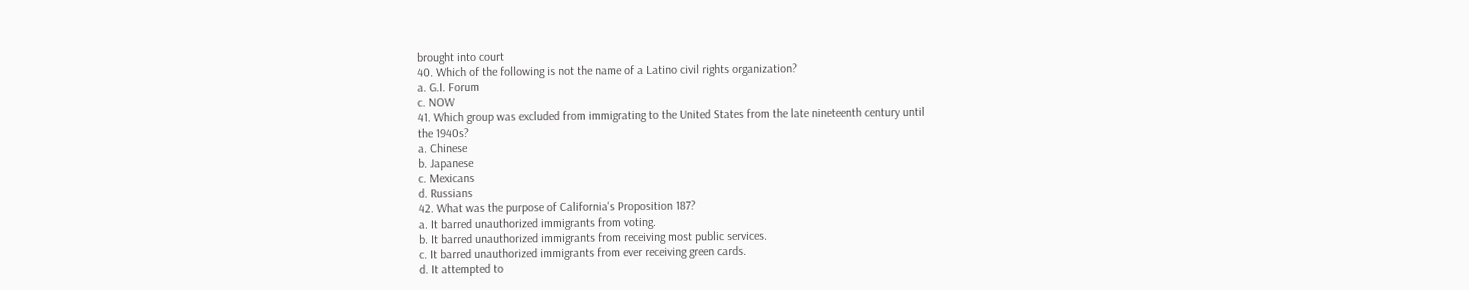brought into court
40. Which of the following is not the name of a Latino civil rights organization?
a. G.I. Forum
c. NOW
41. Which group was excluded from immigrating to the United States from the late nineteenth century until
the 1940s?
a. Chinese
b. Japanese
c. Mexicans
d. Russians
42. What was the purpose of California's Proposition 187?
a. It barred unauthorized immigrants from voting.
b. It barred unauthorized immigrants from receiving most public services.
c. It barred unauthorized immigrants from ever receiving green cards.
d. It attempted to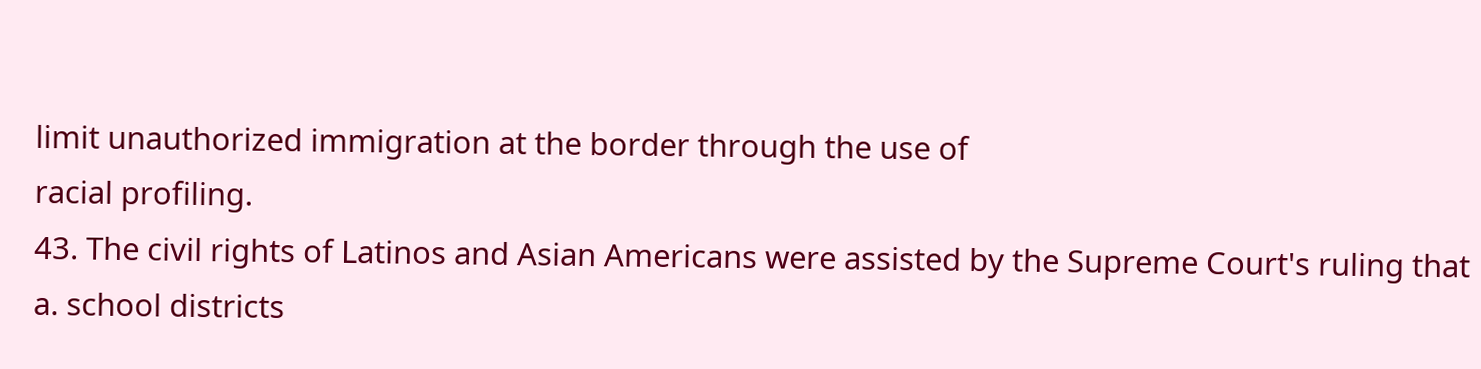limit unauthorized immigration at the border through the use of
racial profiling.
43. The civil rights of Latinos and Asian Americans were assisted by the Supreme Court's ruling that
a. school districts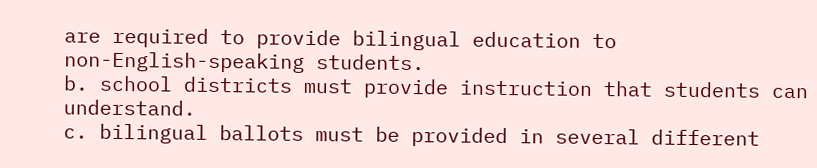are required to provide bilingual education to
non-English-speaking students.
b. school districts must provide instruction that students can understand.
c. bilingual ballots must be provided in several different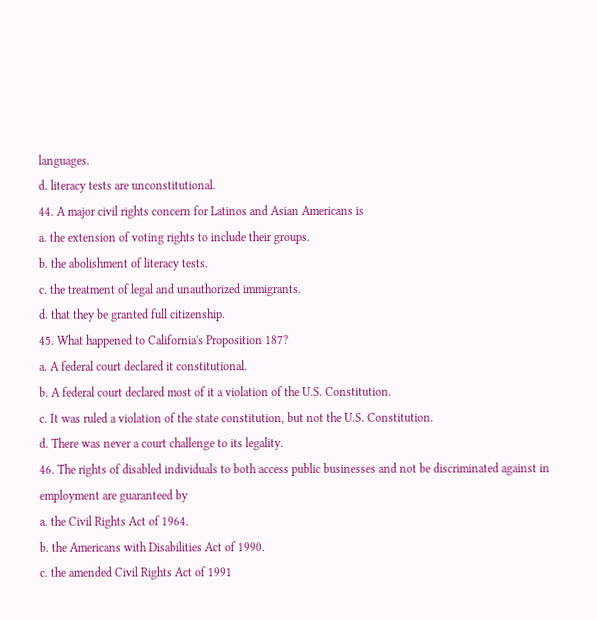languages.
d. literacy tests are unconstitutional.
44. A major civil rights concern for Latinos and Asian Americans is
a. the extension of voting rights to include their groups.
b. the abolishment of literacy tests.
c. the treatment of legal and unauthorized immigrants.
d. that they be granted full citizenship.
45. What happened to California's Proposition 187?
a. A federal court declared it constitutional.
b. A federal court declared most of it a violation of the U.S. Constitution.
c. It was ruled a violation of the state constitution, but not the U.S. Constitution.
d. There was never a court challenge to its legality.
46. The rights of disabled individuals to both access public businesses and not be discriminated against in
employment are guaranteed by
a. the Civil Rights Act of 1964.
b. the Americans with Disabilities Act of 1990.
c. the amended Civil Rights Act of 1991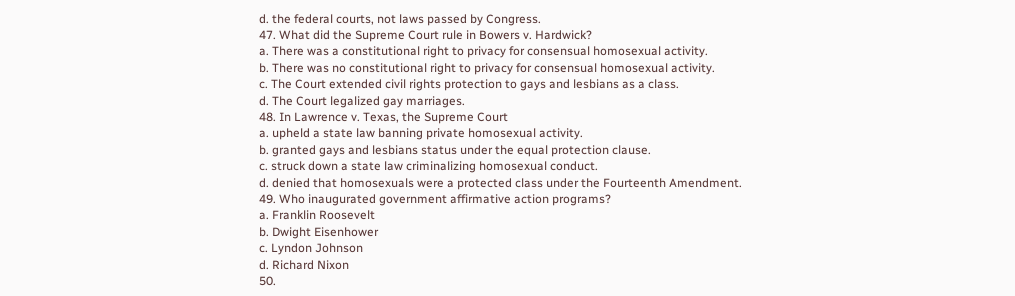d. the federal courts, not laws passed by Congress.
47. What did the Supreme Court rule in Bowers v. Hardwick?
a. There was a constitutional right to privacy for consensual homosexual activity.
b. There was no constitutional right to privacy for consensual homosexual activity.
c. The Court extended civil rights protection to gays and lesbians as a class.
d. The Court legalized gay marriages.
48. In Lawrence v. Texas, the Supreme Court
a. upheld a state law banning private homosexual activity.
b. granted gays and lesbians status under the equal protection clause.
c. struck down a state law criminalizing homosexual conduct.
d. denied that homosexuals were a protected class under the Fourteenth Amendment.
49. Who inaugurated government affirmative action programs?
a. Franklin Roosevelt
b. Dwight Eisenhower
c. Lyndon Johnson
d. Richard Nixon
50.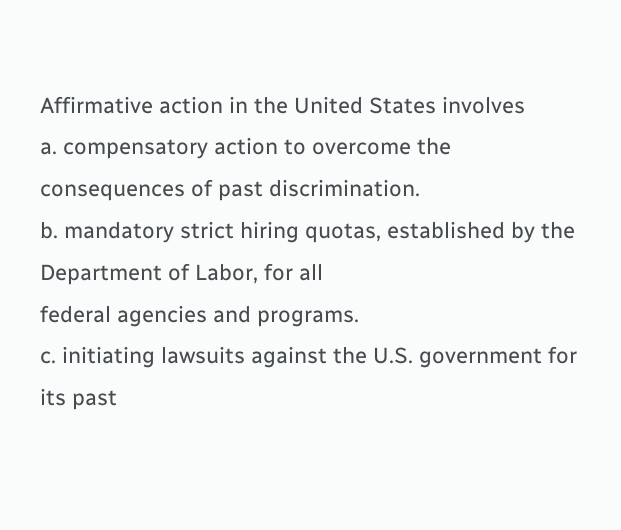Affirmative action in the United States involves
a. compensatory action to overcome the consequences of past discrimination.
b. mandatory strict hiring quotas, established by the Department of Labor, for all
federal agencies and programs.
c. initiating lawsuits against the U.S. government for its past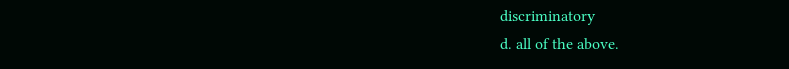discriminatory
d. all of the above.